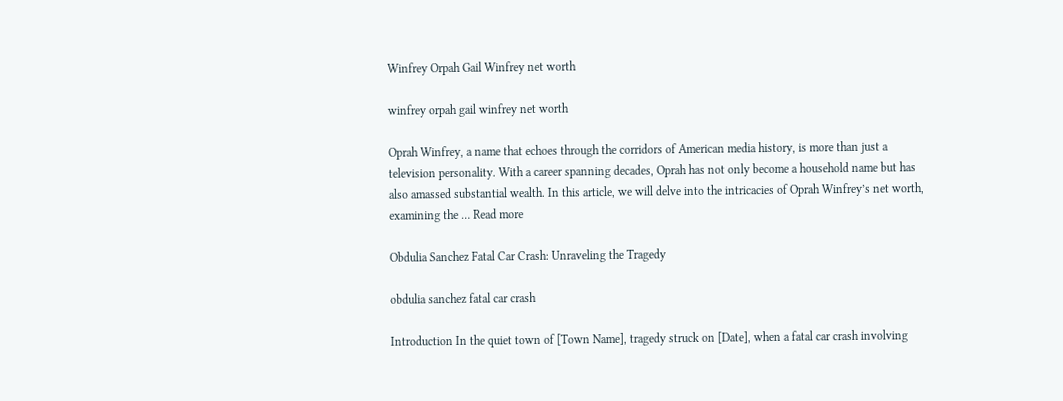Winfrey Orpah Gail Winfrey net worth

winfrey orpah gail winfrey net worth

Oprah Winfrey, a name that echoes through the corridors of American media history, is more than just a television personality. With a career spanning decades, Oprah has not only become a household name but has also amassed substantial wealth. In this article, we will delve into the intricacies of Oprah Winfrey’s net worth, examining the … Read more

Obdulia Sanchez Fatal Car Crash: Unraveling the Tragedy

obdulia sanchez fatal car crash

Introduction In the quiet town of [Town Name], tragedy struck on [Date], when a fatal car crash involving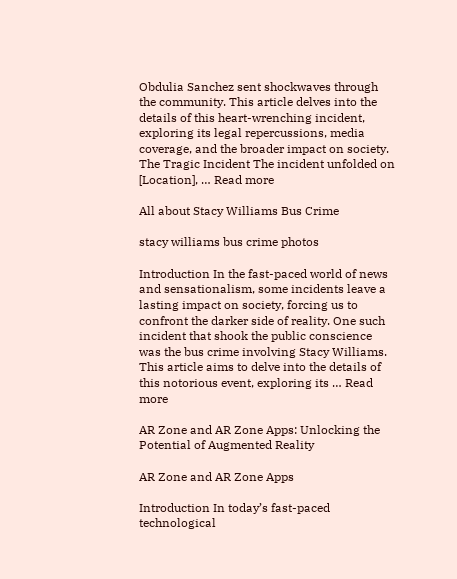Obdulia Sanchez sent shockwaves through the community. This article delves into the details of this heart-wrenching incident, exploring its legal repercussions, media coverage, and the broader impact on society. The Tragic Incident The incident unfolded on [Location], … Read more

All about Stacy Williams Bus Crime

stacy williams bus crime photos

Introduction In the fast-paced world of news and sensationalism, some incidents leave a lasting impact on society, forcing us to confront the darker side of reality. One such incident that shook the public conscience was the bus crime involving Stacy Williams. This article aims to delve into the details of this notorious event, exploring its … Read more

AR Zone and AR Zone Apps: Unlocking the Potential of Augmented Reality

AR Zone and AR Zone Apps

Introduction In today’s fast-paced technological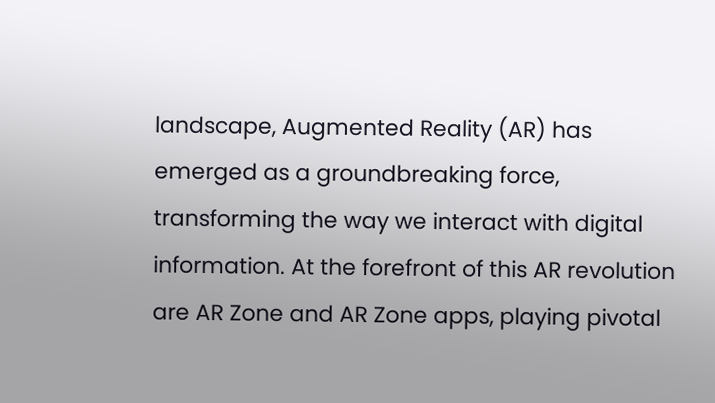landscape, Augmented Reality (AR) has emerged as a groundbreaking force, transforming the way we interact with digital information. At the forefront of this AR revolution are AR Zone and AR Zone apps, playing pivotal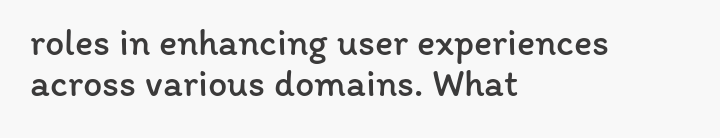roles in enhancing user experiences across various domains. What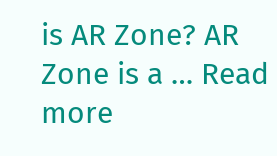is AR Zone? AR Zone is a … Read more